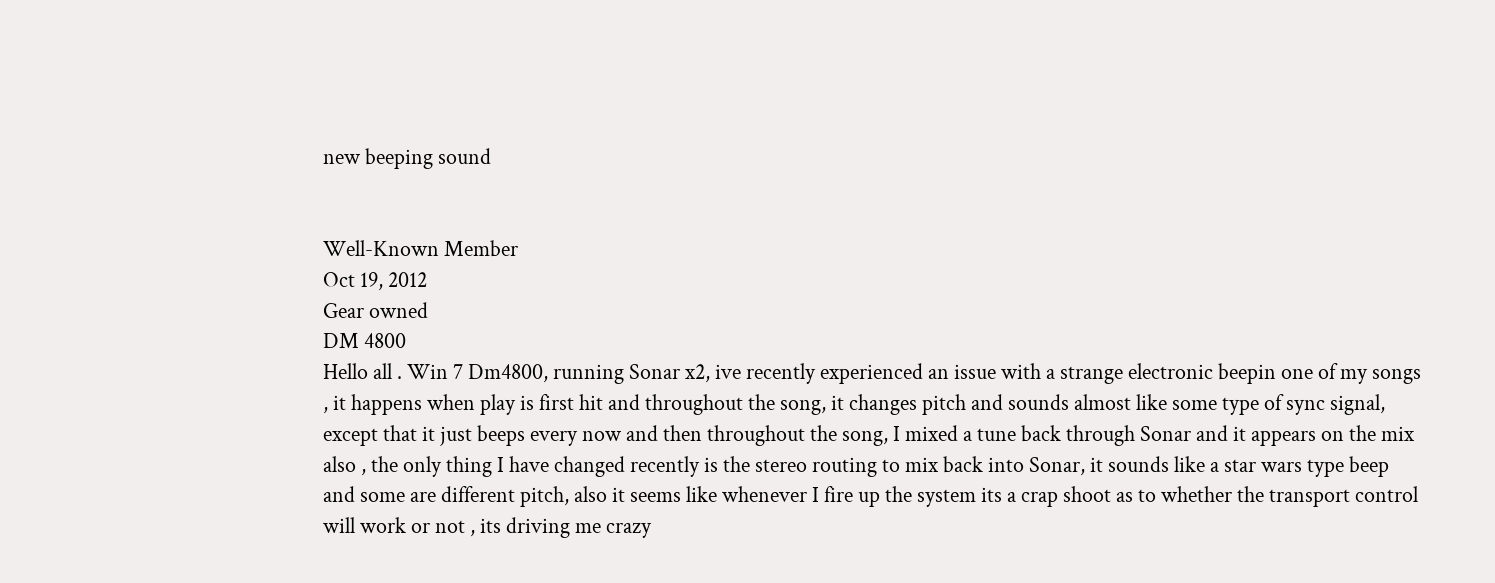new beeping sound


Well-Known Member
Oct 19, 2012
Gear owned
DM 4800
Hello all . Win 7 Dm4800, running Sonar x2, ive recently experienced an issue with a strange electronic beepin one of my songs , it happens when play is first hit and throughout the song, it changes pitch and sounds almost like some type of sync signal, except that it just beeps every now and then throughout the song, I mixed a tune back through Sonar and it appears on the mix also , the only thing I have changed recently is the stereo routing to mix back into Sonar, it sounds like a star wars type beep and some are different pitch, also it seems like whenever I fire up the system its a crap shoot as to whether the transport control will work or not , its driving me crazy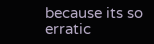because its so erratic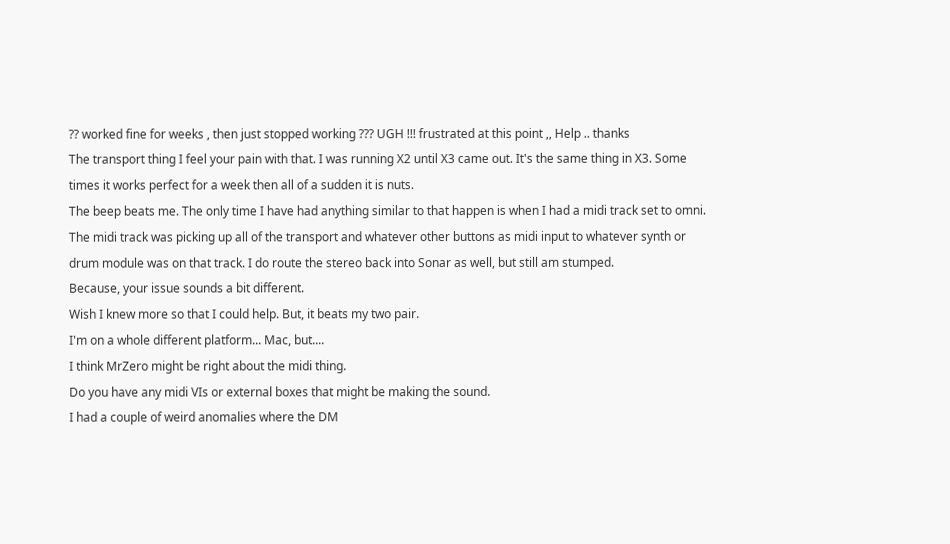?? worked fine for weeks , then just stopped working ??? UGH !!! frustrated at this point ,, Help .. thanks
The transport thing I feel your pain with that. I was running X2 until X3 came out. It's the same thing in X3. Some times it works perfect for a week then all of a sudden it is nuts.
The beep beats me. The only time I have had anything similar to that happen is when I had a midi track set to omni. The midi track was picking up all of the transport and whatever other buttons as midi input to whatever synth or drum module was on that track. I do route the stereo back into Sonar as well, but still am stumped.
Because, your issue sounds a bit different.
Wish I knew more so that I could help. But, it beats my two pair.
I'm on a whole different platform... Mac, but....
I think MrZero might be right about the midi thing.
Do you have any midi VIs or external boxes that might be making the sound.
I had a couple of weird anomalies where the DM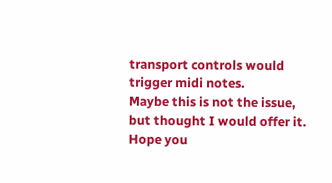transport controls would trigger midi notes.
Maybe this is not the issue, but thought I would offer it.
Hope you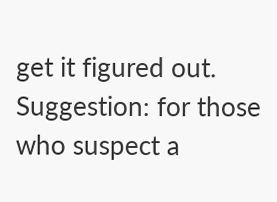get it figured out.
Suggestion: for those who suspect a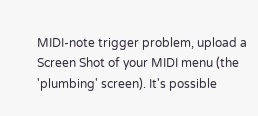MIDI-note trigger problem, upload a Screen Shot of your MIDI menu (the 'plumbing' screen). It's possible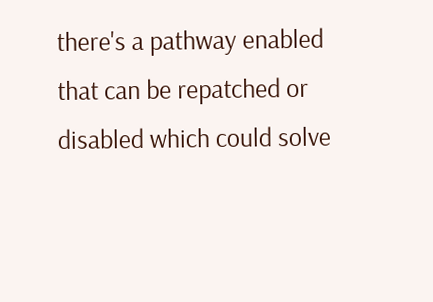there's a pathway enabled that can be repatched or disabled which could solve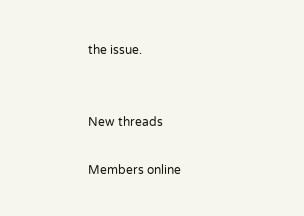the issue.


New threads

Members online